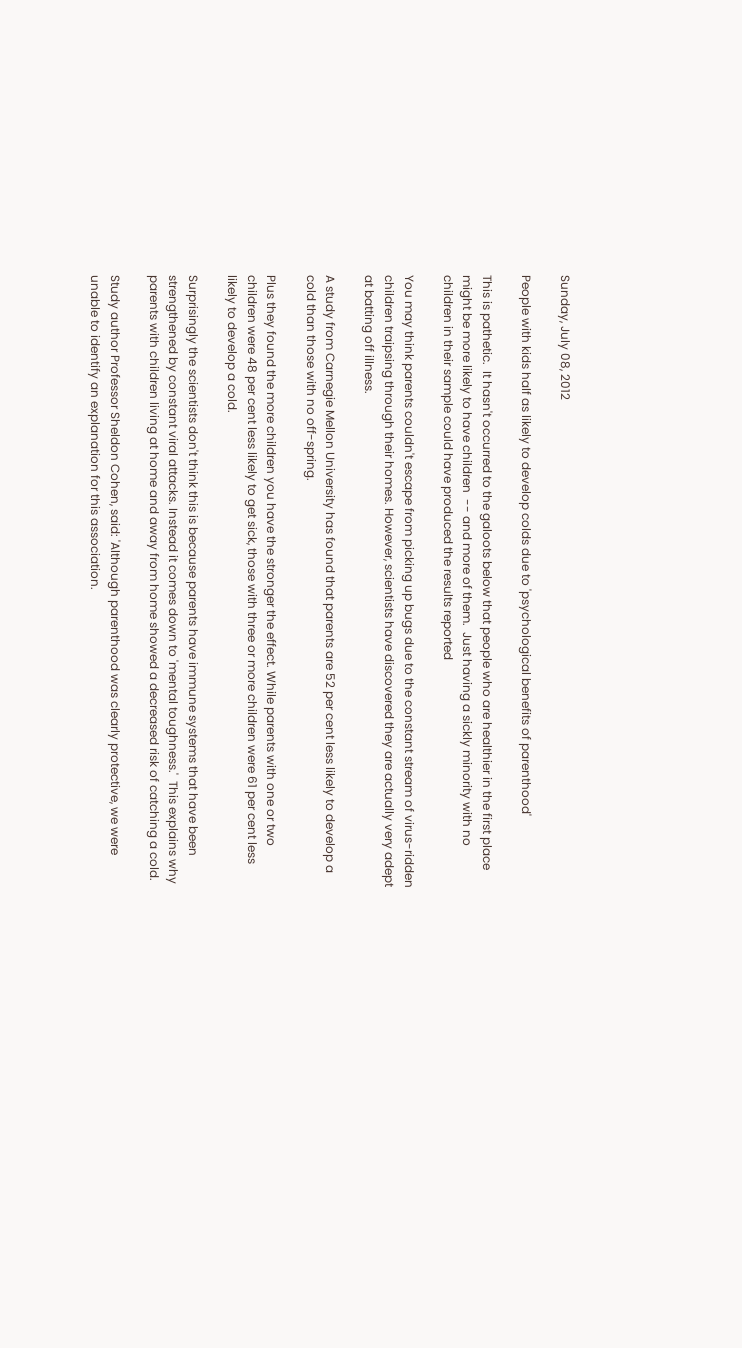Sunday, July 08, 2012

People with kids half as likely to develop colds due to 'psychological benefits of parenthood'

This is pathetic.  It hasn't occurred to the galoots below that people who are healthier in the first place might be more likely to have children  -- and more of them.  Just having a sickly minority with no children in their sample could have produced the results reported

You may think parents couldn't escape from picking up bugs due to the constant stream of virus-ridden children traipsing through their homes. However, scientists have discovered they are actually very adept at batting off illness.

A study from Carnegie Mellon University has found that parents are 52 per cent less likely to develop a cold than those with no off-spring.

Plus they found the more children you have the stronger the effect. While parents with one or two children were 48 per cent less likely to get sick, those with three or more children were 61 per cent less likely to develop a cold.

Surprisingly the scientists don't think this is because parents have immune systems that have been strengthened by constant viral attacks. Instead it comes down to 'mental toughness.'  This explains why parents with children living at home and away from home showed a decreased risk of catching a cold.

Study author Professor Sheldon Cohen, said: 'Although parenthood was clearly protective, we were unable to identify an explanation for this association.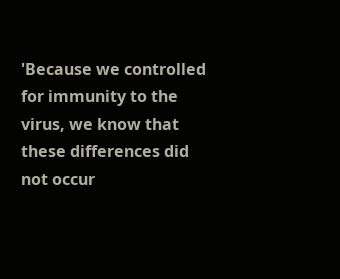'Because we controlled for immunity to the virus, we know that these differences did not occur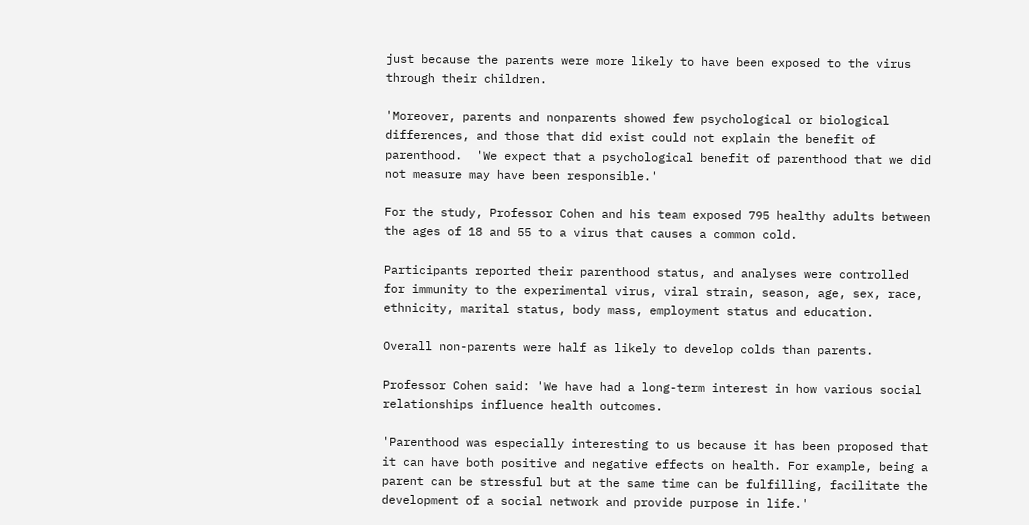just because the parents were more likely to have been exposed to the virus through their children.

'Moreover, parents and nonparents showed few psychological or biological differences, and those that did exist could not explain the benefit of parenthood.  'We expect that a psychological benefit of parenthood that we did not measure may have been responsible.'

For the study, Professor Cohen and his team exposed 795 healthy adults between the ages of 18 and 55 to a virus that causes a common cold.

Participants reported their parenthood status, and analyses were controlled for immunity to the experimental virus, viral strain, season, age, sex, race, ethnicity, marital status, body mass, employment status and education.

Overall non-parents were half as likely to develop colds than parents.

Professor Cohen said: 'We have had a long-term interest in how various social relationships influence health outcomes.

'Parenthood was especially interesting to us because it has been proposed that it can have both positive and negative effects on health. For example, being a parent can be stressful but at the same time can be fulfilling, facilitate the development of a social network and provide purpose in life.'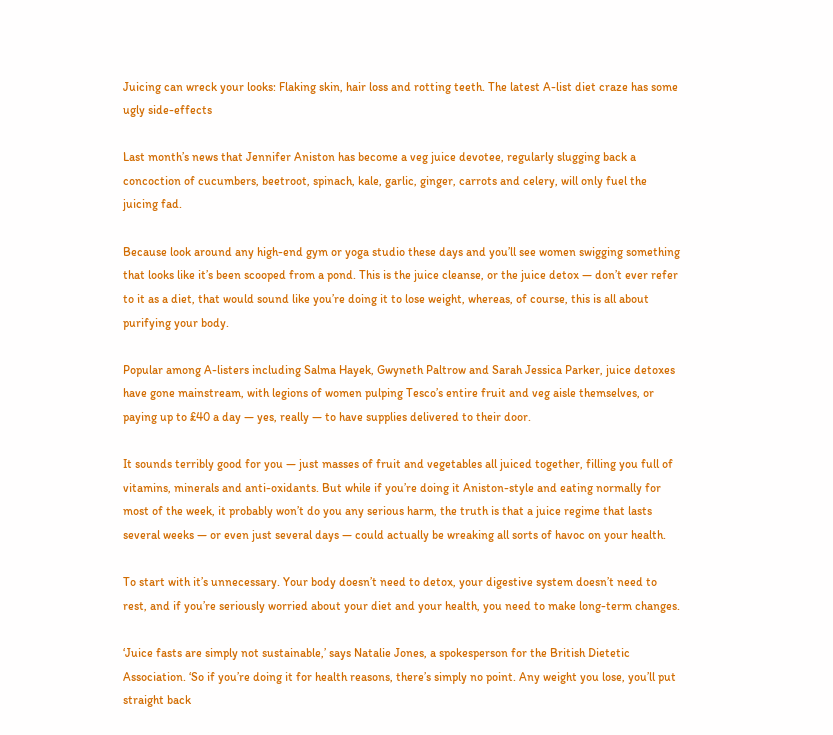Juicing can wreck your looks: Flaking skin, hair loss and rotting teeth. The latest A-list diet craze has some ugly side-effects

Last month’s news that Jennifer Aniston has become a veg juice devotee, regularly slugging back a concoction of cucumbers, beetroot, spinach, kale, garlic, ginger, carrots and celery, will only fuel the juicing fad.

Because look around any high-end gym or yoga studio these days and you’ll see women swigging something that looks like it’s been scooped from a pond. This is the juice cleanse, or the juice detox — don’t ever refer to it as a diet, that would sound like you’re doing it to lose weight, whereas, of course, this is all about purifying your body.

Popular among A-listers including Salma Hayek, Gwyneth Paltrow and Sarah Jessica Parker, juice detoxes have gone mainstream, with legions of women pulping Tesco’s entire fruit and veg aisle themselves, or paying up to £40 a day — yes, really — to have supplies delivered to their door.

It sounds terribly good for you — just masses of fruit and vegetables all juiced together, filling you full of vitamins, minerals and anti-oxidants. But while if you’re doing it Aniston-style and eating normally for most of the week, it probably won’t do you any serious harm, the truth is that a juice regime that lasts several weeks — or even just several days — could actually be wreaking all sorts of havoc on your health.

To start with it’s unnecessary. Your body doesn’t need to detox, your digestive system doesn’t need to rest, and if you’re seriously worried about your diet and your health, you need to make long-term changes.

‘Juice fasts are simply not sustainable,’ says Natalie Jones, a spokesperson for the British Dietetic Association. ‘So if you’re doing it for health reasons, there’s simply no point. Any weight you lose, you’ll put straight back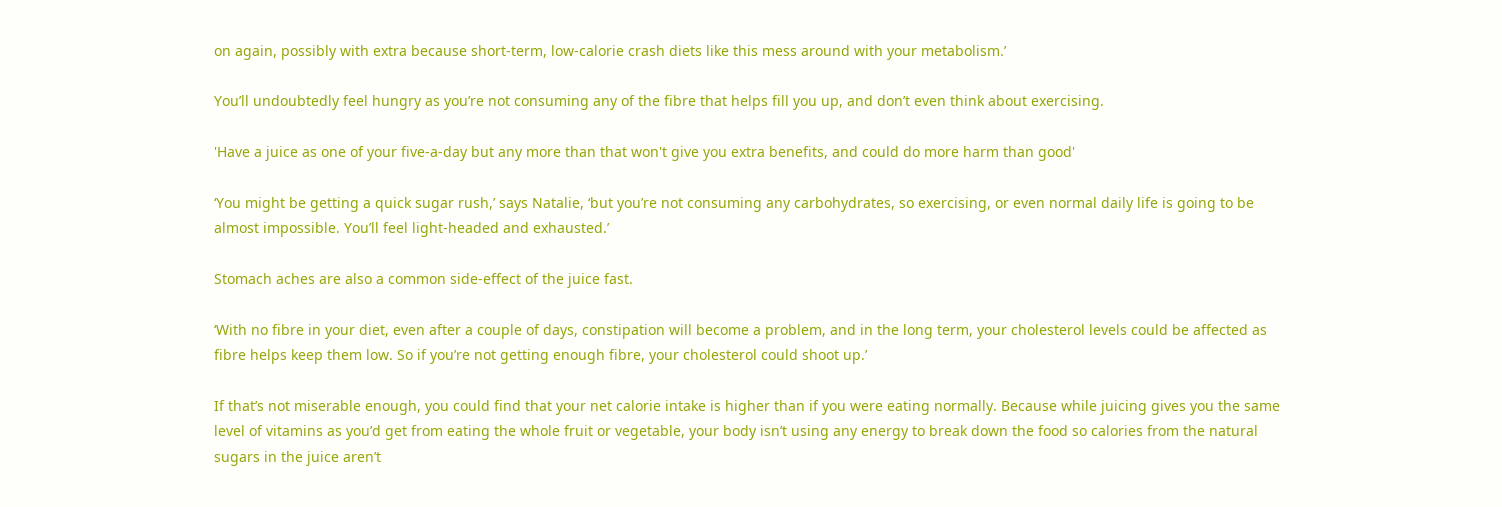on again, possibly with extra because short-term, low-calorie crash diets like this mess around with your metabolism.’

You’ll undoubtedly feel hungry as you’re not consuming any of the fibre that helps fill you up, and don’t even think about exercising.

'Have a juice as one of your five-a-day but any more than that won't give you extra benefits, and could do more harm than good'

‘You might be getting a quick sugar rush,’ says Natalie, ‘but you’re not consuming any carbohydrates, so exercising, or even normal daily life is going to be almost impossible. You’ll feel light-headed and exhausted.’

Stomach aches are also a common side-effect of the juice fast.

‘With no fibre in your diet, even after a couple of days, constipation will become a problem, and in the long term, your cholesterol levels could be affected as fibre helps keep them low. So if you’re not getting enough fibre, your cholesterol could shoot up.’

If that’s not miserable enough, you could find that your net calorie intake is higher than if you were eating normally. Because while juicing gives you the same level of vitamins as you’d get from eating the whole fruit or vegetable, your body isn’t using any energy to break down the food so calories from the natural sugars in the juice aren’t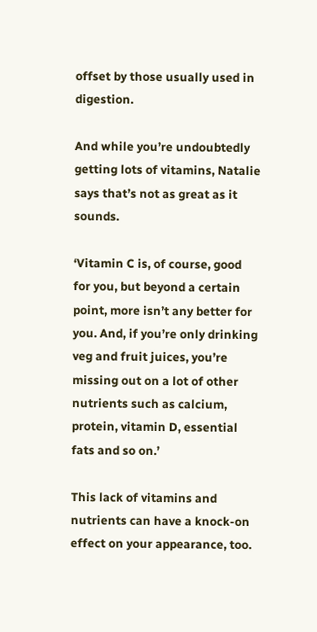offset by those usually used in digestion.

And while you’re undoubtedly getting lots of vitamins, Natalie says that’s not as great as it sounds.

‘Vitamin C is, of course, good for you, but beyond a certain point, more isn’t any better for you. And, if you’re only drinking veg and fruit juices, you’re missing out on a lot of other nutrients such as calcium, protein, vitamin D, essential fats and so on.’

This lack of vitamins and nutrients can have a knock-on effect on your appearance, too.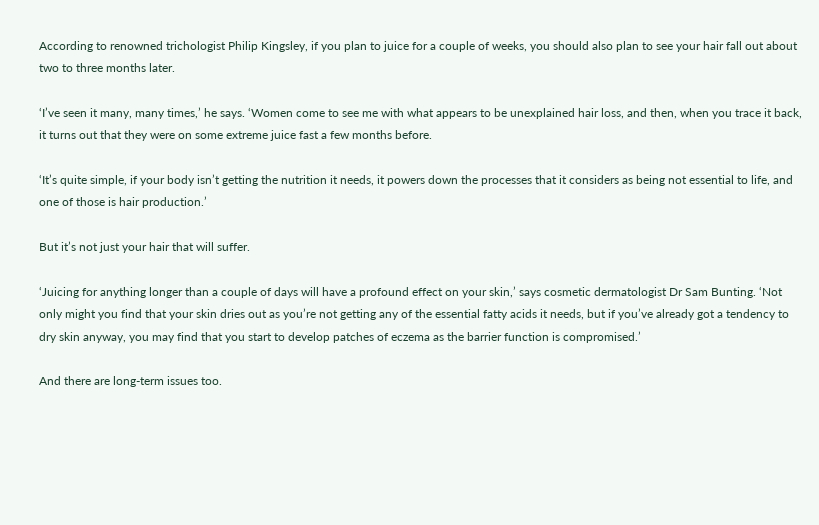According to renowned trichologist Philip Kingsley, if you plan to juice for a couple of weeks, you should also plan to see your hair fall out about two to three months later.

‘I’ve seen it many, many times,’ he says. ‘Women come to see me with what appears to be unexplained hair loss, and then, when you trace it back, it turns out that they were on some extreme juice fast a few months before.

‘It’s quite simple, if your body isn’t getting the nutrition it needs, it powers down the processes that it considers as being not essential to life, and one of those is hair production.’

But it’s not just your hair that will suffer.

‘Juicing for anything longer than a couple of days will have a profound effect on your skin,’ says cosmetic dermatologist Dr Sam Bunting. ‘Not only might you find that your skin dries out as you’re not getting any of the essential fatty acids it needs, but if you’ve already got a tendency to dry skin anyway, you may find that you start to develop patches of eczema as the barrier function is compromised.’

And there are long-term issues too.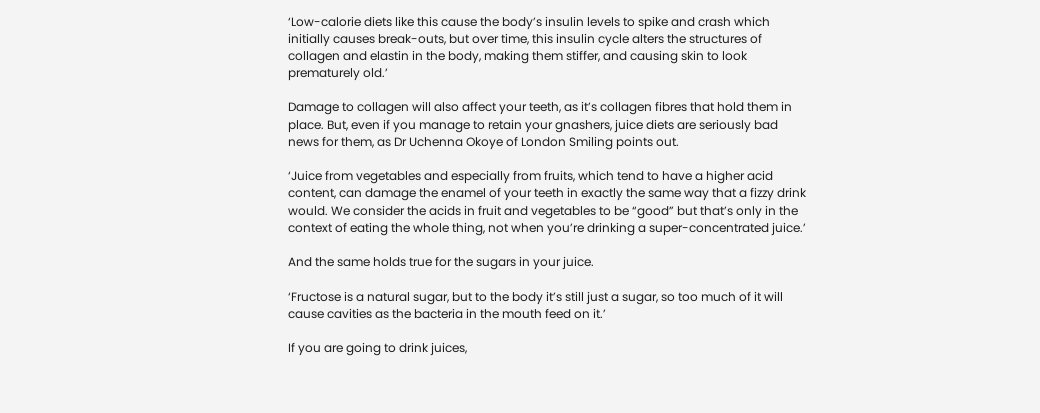‘Low-calorie diets like this cause the body’s insulin levels to spike and crash which initially causes break-outs, but over time, this insulin cycle alters the structures of collagen and elastin in the body, making them stiffer, and causing skin to look prematurely old.’

Damage to collagen will also affect your teeth, as it’s collagen fibres that hold them in place. But, even if you manage to retain your gnashers, juice diets are seriously bad news for them, as Dr Uchenna Okoye of London Smiling points out.

‘Juice from vegetables and especially from fruits, which tend to have a higher acid content, can damage the enamel of your teeth in exactly the same way that a fizzy drink would. We consider the acids in fruit and vegetables to be “good” but that’s only in the context of eating the whole thing, not when you’re drinking a super-concentrated juice.’

And the same holds true for the sugars in your juice.

‘Fructose is a natural sugar, but to the body it’s still just a sugar, so too much of it will cause cavities as the bacteria in the mouth feed on it.’

If you are going to drink juices,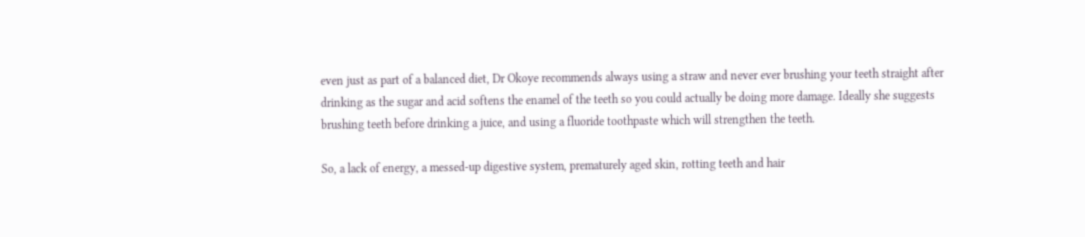even just as part of a balanced diet, Dr Okoye recommends always using a straw and never ever brushing your teeth straight after drinking as the sugar and acid softens the enamel of the teeth so you could actually be doing more damage. Ideally she suggests brushing teeth before drinking a juice, and using a fluoride toothpaste which will strengthen the teeth.

So, a lack of energy, a messed-up digestive system, prematurely aged skin, rotting teeth and hair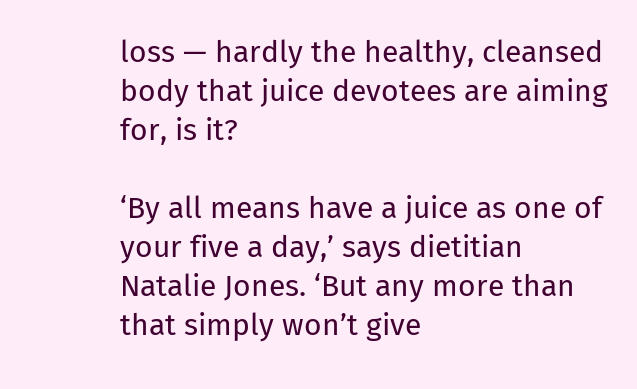loss — hardly the healthy, cleansed body that juice devotees are aiming for, is it?

‘By all means have a juice as one of your five a day,’ says dietitian Natalie Jones. ‘But any more than that simply won’t give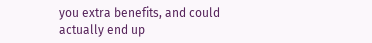you extra benefits, and could actually end up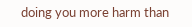doing you more harm than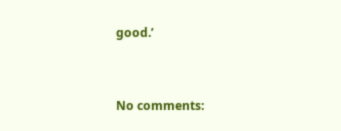good.’


No comments: